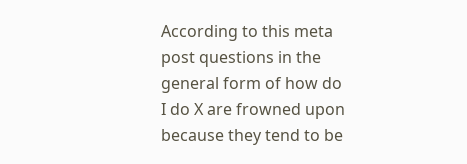According to this meta post questions in the general form of how do I do X are frowned upon because they tend to be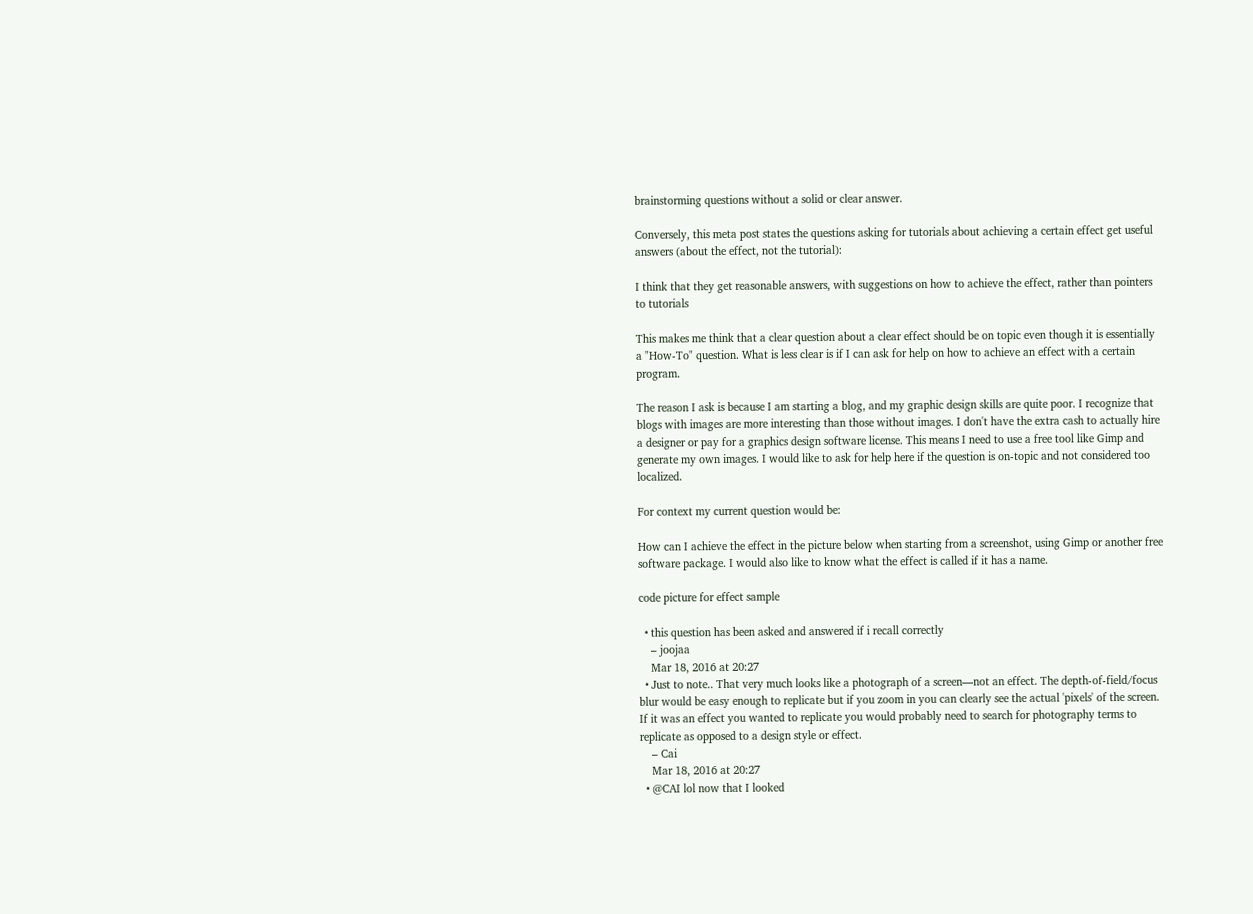brainstorming questions without a solid or clear answer.

Conversely, this meta post states the questions asking for tutorials about achieving a certain effect get useful answers (about the effect, not the tutorial):

I think that they get reasonable answers, with suggestions on how to achieve the effect, rather than pointers to tutorials

This makes me think that a clear question about a clear effect should be on topic even though it is essentially a "How-To" question. What is less clear is if I can ask for help on how to achieve an effect with a certain program.

The reason I ask is because I am starting a blog, and my graphic design skills are quite poor. I recognize that blogs with images are more interesting than those without images. I don't have the extra cash to actually hire a designer or pay for a graphics design software license. This means I need to use a free tool like Gimp and generate my own images. I would like to ask for help here if the question is on-topic and not considered too localized.

For context my current question would be:

How can I achieve the effect in the picture below when starting from a screenshot, using Gimp or another free software package. I would also like to know what the effect is called if it has a name.

code picture for effect sample

  • this question has been asked and answered if i recall correctly
    – joojaa
    Mar 18, 2016 at 20:27
  • Just to note.. That very much looks like a photograph of a screen—not an effect. The depth-of-field/focus blur would be easy enough to replicate but if you zoom in you can clearly see the actual 'pixels' of the screen. If it was an effect you wanted to replicate you would probably need to search for photography terms to replicate as opposed to a design style or effect.
    – Cai
    Mar 18, 2016 at 20:27
  • @CAI lol now that I looked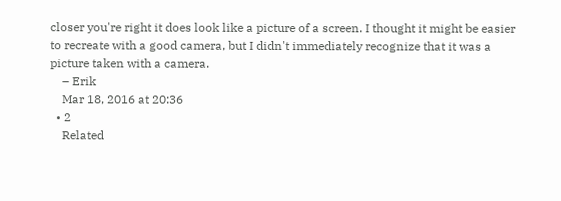closer you're right it does look like a picture of a screen. I thought it might be easier to recreate with a good camera, but I didn't immediately recognize that it was a picture taken with a camera.
    – Erik
    Mar 18, 2016 at 20:36
  • 2
    Related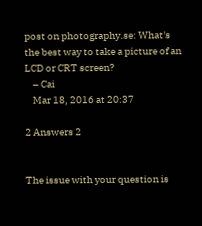post on photography.se: What's the best way to take a picture of an LCD or CRT screen?
    – Cai
    Mar 18, 2016 at 20:37

2 Answers 2


The issue with your question is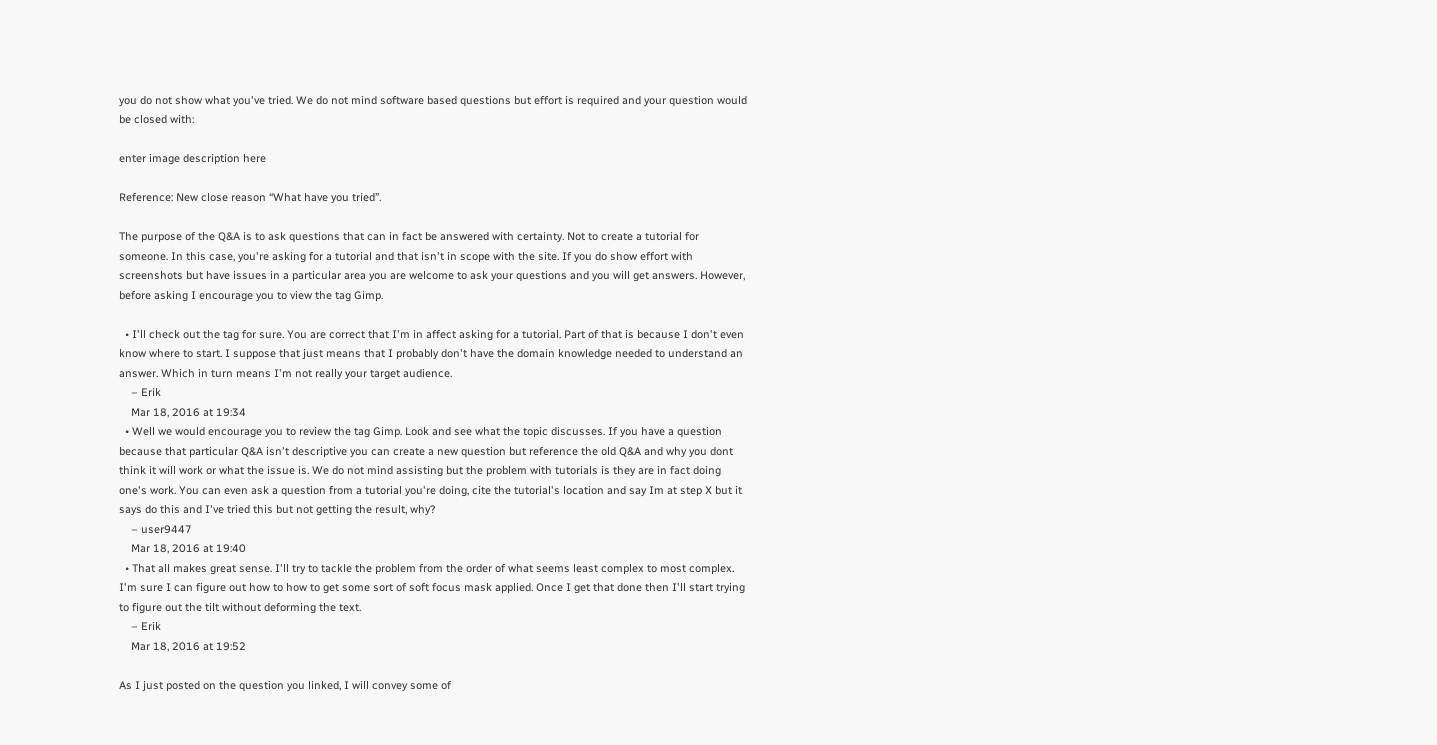you do not show what you've tried. We do not mind software based questions but effort is required and your question would be closed with:

enter image description here

Reference: New close reason “What have you tried”.

The purpose of the Q&A is to ask questions that can in fact be answered with certainty. Not to create a tutorial for someone. In this case, you're asking for a tutorial and that isn't in scope with the site. If you do show effort with screenshots but have issues in a particular area you are welcome to ask your questions and you will get answers. However, before asking I encourage you to view the tag Gimp.

  • I'll check out the tag for sure. You are correct that I'm in affect asking for a tutorial. Part of that is because I don't even know where to start. I suppose that just means that I probably don't have the domain knowledge needed to understand an answer. Which in turn means I'm not really your target audience.
    – Erik
    Mar 18, 2016 at 19:34
  • Well we would encourage you to review the tag Gimp. Look and see what the topic discusses. If you have a question because that particular Q&A isn't descriptive you can create a new question but reference the old Q&A and why you dont think it will work or what the issue is. We do not mind assisting but the problem with tutorials is they are in fact doing one's work. You can even ask a question from a tutorial you're doing, cite the tutorial's location and say Im at step X but it says do this and I've tried this but not getting the result, why?
    – user9447
    Mar 18, 2016 at 19:40
  • That all makes great sense. I'll try to tackle the problem from the order of what seems least complex to most complex. I'm sure I can figure out how to how to get some sort of soft focus mask applied. Once I get that done then I'll start trying to figure out the tilt without deforming the text.
    – Erik
    Mar 18, 2016 at 19:52

As I just posted on the question you linked, I will convey some of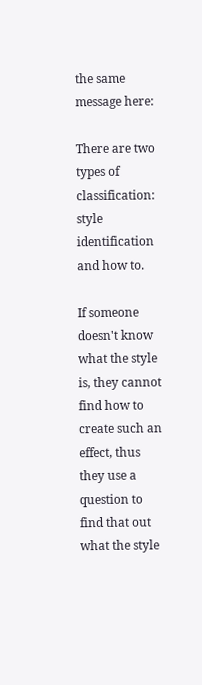the same message here:

There are two types of classification: style identification and how to.

If someone doesn't know what the style is, they cannot find how to create such an effect, thus they use a question to find that out what the style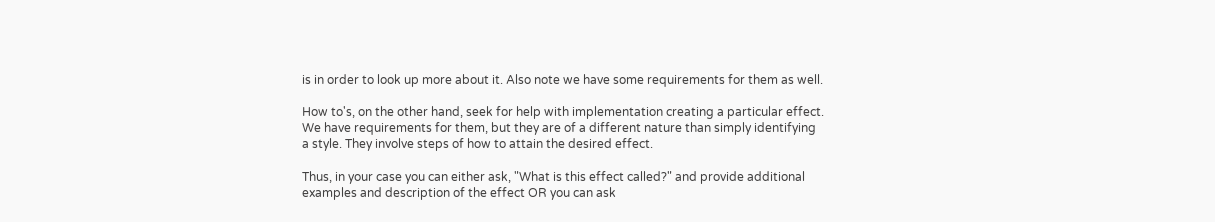is in order to look up more about it. Also note we have some requirements for them as well.

How to's, on the other hand, seek for help with implementation creating a particular effect. We have requirements for them, but they are of a different nature than simply identifying a style. They involve steps of how to attain the desired effect.

Thus, in your case you can either ask, "What is this effect called?" and provide additional examples and description of the effect OR you can ask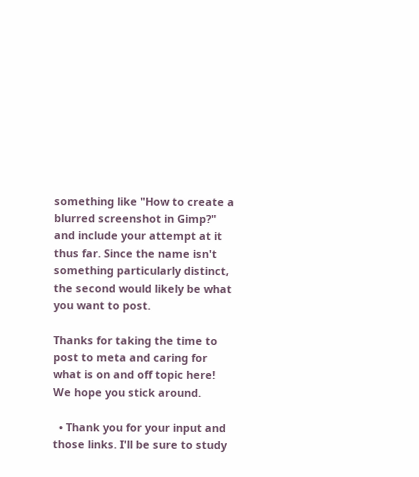something like "How to create a blurred screenshot in Gimp?" and include your attempt at it thus far. Since the name isn't something particularly distinct, the second would likely be what you want to post.

Thanks for taking the time to post to meta and caring for what is on and off topic here! We hope you stick around.

  • Thank you for your input and those links. I'll be sure to study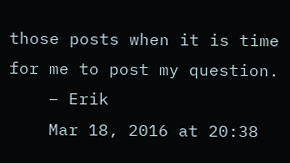those posts when it is time for me to post my question.
    – Erik
    Mar 18, 2016 at 20:38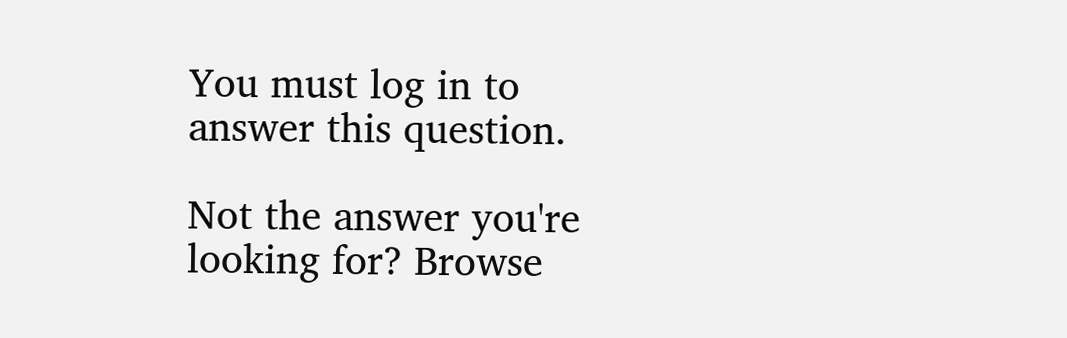You must log in to answer this question.

Not the answer you're looking for? Browse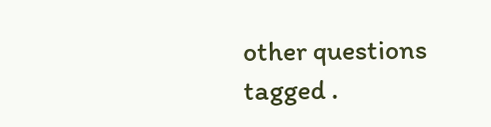other questions tagged .